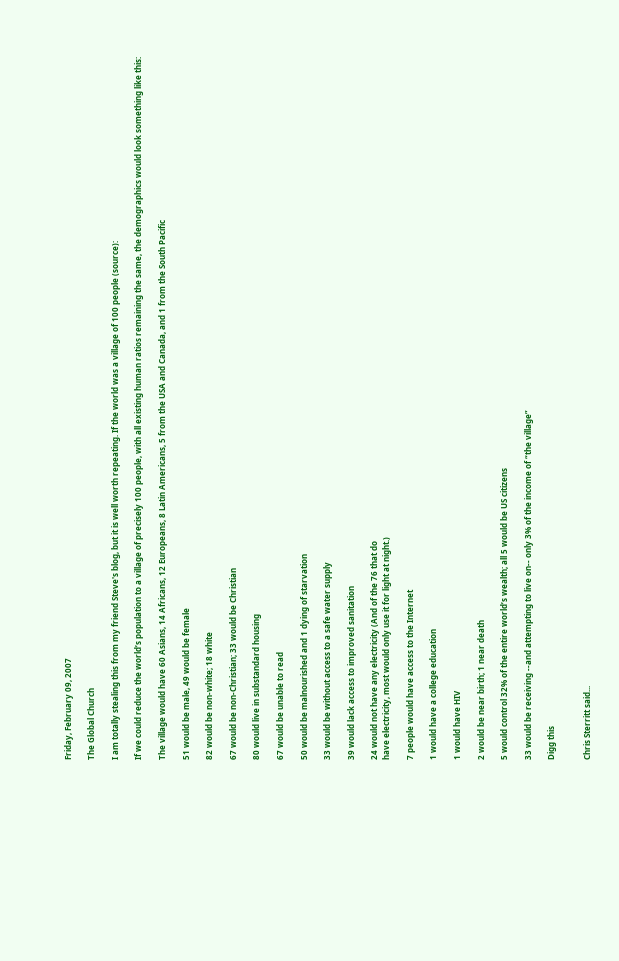Friday, February 09, 2007

The Global Church

I am totally stealing this from my friend Steve's blog, but it is well worth repeating. If the world was a village of 100 people (source):

If we could reduce the world’s population to a village of precisely 100 people, with all existing human ratios remaining the same, the demographics would look something like this:

The village would have 60 Asians, 14 Africans, 12 Europeans, 8 Latin Americans, 5 from the USA and Canada, and 1 from the South Pacific

51 would be male, 49 would be female

82 would be non-white; 18 white

67 would be non-Christian; 33 would be Christian

80 would live in substandard housing

67 would be unable to read

50 would be malnourished and 1 dying of starvation

33 would be without access to a safe water supply

39 would lack access to improved sanitation

24 would not have any electricity (And of the 76 that do
have electricity, most would only use it for light at night.)

7 people would have access to the Internet

1 would have a college education

1 would have HIV

2 would be near birth; 1 near death

5 would control 32% of the entire world’s wealth; all 5 would be US citizens

33 would be receiving --and attempting to live on-- only 3% of the income of “the village”

Digg this


Chris Sterritt said...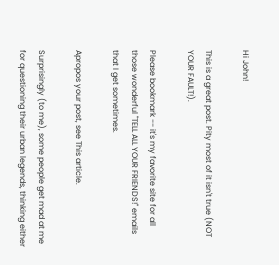Hi John!

This is a great post. Pity most of it isn't true (NOT YOUR FAULT!).

Please bookmark -- it's my favorite site for all those wonderful "TELL ALL YOUR FRIENDS!" emails that I get sometimes.

Apropos your post, see This article.

Surprisingly (to me), some people get mad at me for questioning their urban legends, thinking either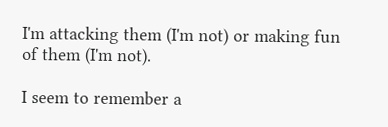I'm attacking them (I'm not) or making fun of them (I'm not).

I seem to remember a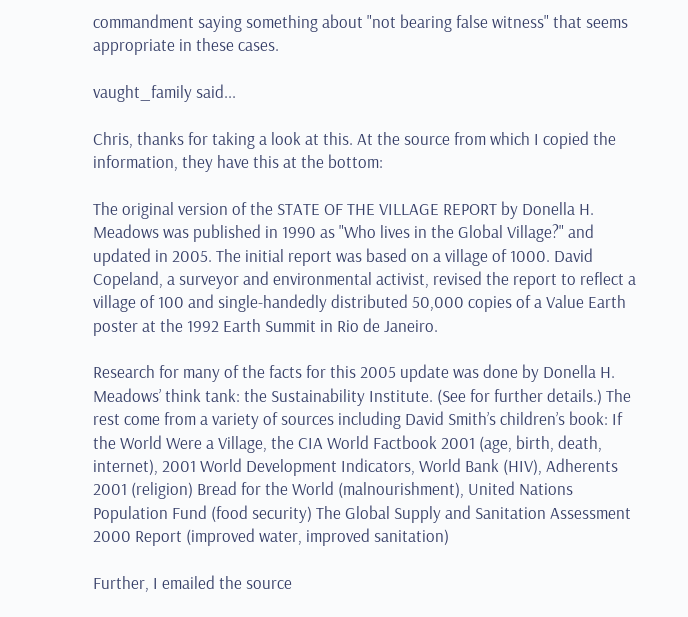commandment saying something about "not bearing false witness" that seems appropriate in these cases.

vaught_family said...

Chris, thanks for taking a look at this. At the source from which I copied the information, they have this at the bottom:

The original version of the STATE OF THE VILLAGE REPORT by Donella H. Meadows was published in 1990 as "Who lives in the Global Village?" and updated in 2005. The initial report was based on a village of 1000. David Copeland, a surveyor and environmental activist, revised the report to reflect a village of 100 and single-handedly distributed 50,000 copies of a Value Earth poster at the 1992 Earth Summit in Rio de Janeiro.

Research for many of the facts for this 2005 update was done by Donella H. Meadows’ think tank: the Sustainability Institute. (See for further details.) The rest come from a variety of sources including David Smith’s children’s book: If the World Were a Village, the CIA World Factbook 2001 (age, birth, death, internet), 2001 World Development Indicators, World Bank (HIV), Adherents 2001 (religion) Bread for the World (malnourishment), United Nations Population Fund (food security) The Global Supply and Sanitation Assessment 2000 Report (improved water, improved sanitation)

Further, I emailed the source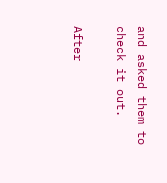and asked them to check it out.

After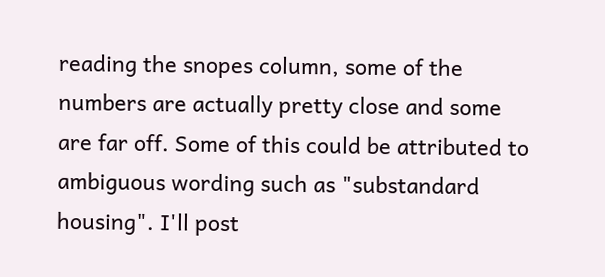reading the snopes column, some of the numbers are actually pretty close and some are far off. Some of this could be attributed to ambiguous wording such as "substandard housing". I'll post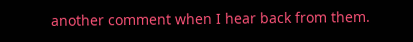another comment when I hear back from them.